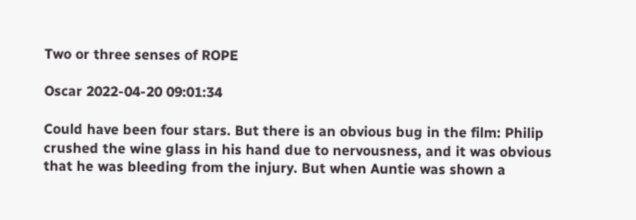Two or three senses of ROPE

Oscar 2022-04-20 09:01:34

Could have been four stars. But there is an obvious bug in the film: Philip crushed the wine glass in his hand due to nervousness, and it was obvious that he was bleeding from the injury. But when Auntie was shown a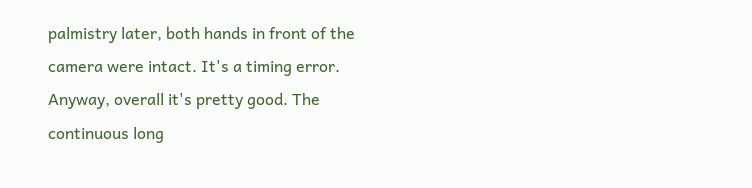palmistry later, both hands in front of the camera were intact. It's a timing error. Anyway, overall it's pretty good. The continuous long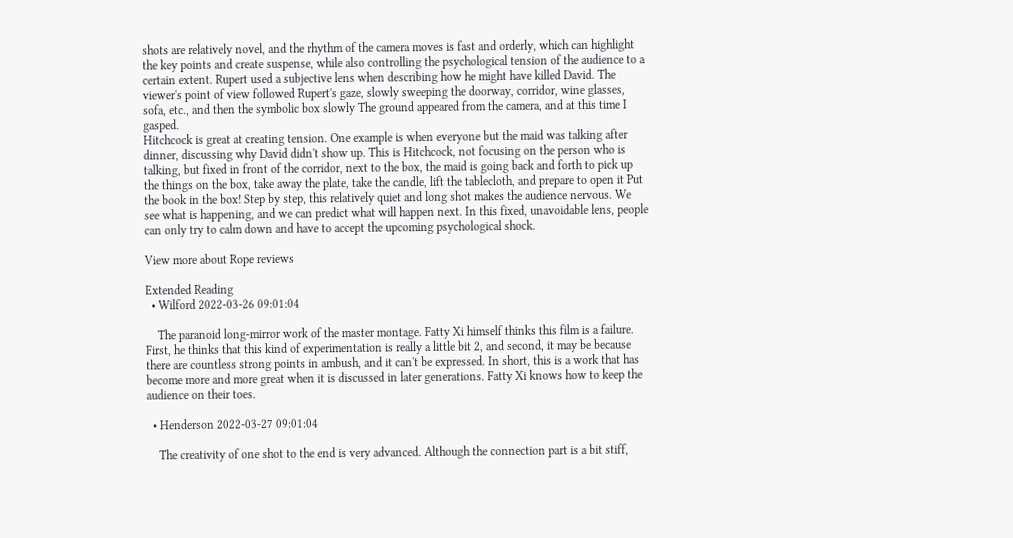shots are relatively novel, and the rhythm of the camera moves is fast and orderly, which can highlight the key points and create suspense, while also controlling the psychological tension of the audience to a certain extent. Rupert used a subjective lens when describing how he might have killed David. The viewer's point of view followed Rupert's gaze, slowly sweeping the doorway, corridor, wine glasses, sofa, etc., and then the symbolic box slowly The ground appeared from the camera, and at this time I gasped.
Hitchcock is great at creating tension. One example is when everyone but the maid was talking after dinner, discussing why David didn't show up. This is Hitchcock, not focusing on the person who is talking, but fixed in front of the corridor, next to the box, the maid is going back and forth to pick up the things on the box, take away the plate, take the candle, lift the tablecloth, and prepare to open it Put the book in the box! Step by step, this relatively quiet and long shot makes the audience nervous. We see what is happening, and we can predict what will happen next. In this fixed, unavoidable lens, people can only try to calm down and have to accept the upcoming psychological shock.

View more about Rope reviews

Extended Reading
  • Wilford 2022-03-26 09:01:04

    The paranoid long-mirror work of the master montage. Fatty Xi himself thinks this film is a failure. First, he thinks that this kind of experimentation is really a little bit 2, and second, it may be because there are countless strong points in ambush, and it can't be expressed. In short, this is a work that has become more and more great when it is discussed in later generations. Fatty Xi knows how to keep the audience on their toes.

  • Henderson 2022-03-27 09:01:04

    The creativity of one shot to the end is very advanced. Although the connection part is a bit stiff,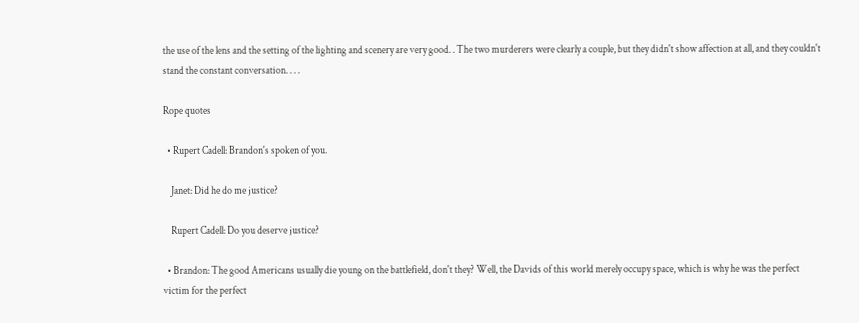the use of the lens and the setting of the lighting and scenery are very good. . The two murderers were clearly a couple, but they didn't show affection at all, and they couldn't stand the constant conversation. . . .

Rope quotes

  • Rupert Cadell: Brandon's spoken of you.

    Janet: Did he do me justice?

    Rupert Cadell: Do you deserve justice?

  • Brandon: The good Americans usually die young on the battlefield, don't they? Well, the Davids of this world merely occupy space, which is why he was the perfect victim for the perfect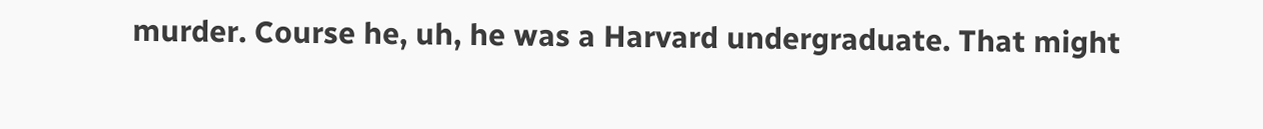murder. Course he, uh, he was a Harvard undergraduate. That might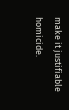make it justifiable homicide.